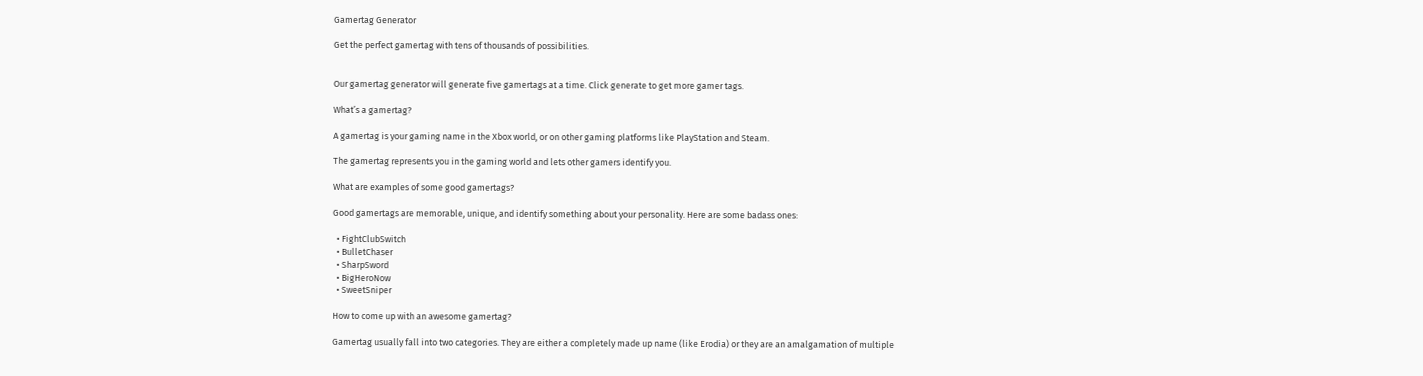Gamertag Generator

Get the perfect gamertag with tens of thousands of possibilities.


Our gamertag generator will generate five gamertags at a time. Click generate to get more gamer tags.

What’s a gamertag?

A gamertag is your gaming name in the Xbox world, or on other gaming platforms like PlayStation and Steam.

The gamertag represents you in the gaming world and lets other gamers identify you.

What are examples of some good gamertags?

Good gamertags are memorable, unique, and identify something about your personality. Here are some badass ones:

  • FightClubSwitch
  • BulletChaser
  • SharpSword
  • BigHeroNow
  • SweetSniper

How to come up with an awesome gamertag?

Gamertag usually fall into two categories. They are either a completely made up name (like Erodia) or they are an amalgamation of multiple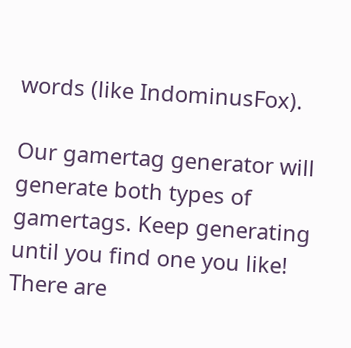words (like IndominusFox).

Our gamertag generator will generate both types of gamertags. Keep generating until you find one you like! There are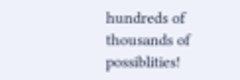hundreds of thousands of possiblities!